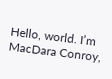Hello, world. I’m MacDara Conroy,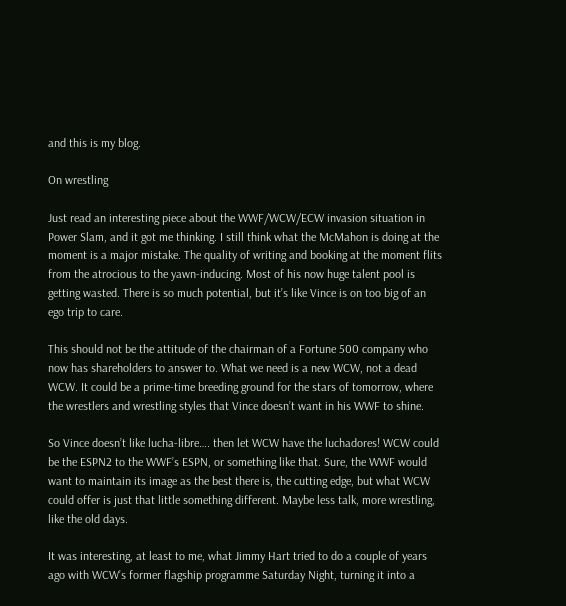and this is my blog.

On wrestling

Just read an interesting piece about the WWF/WCW/ECW invasion situation in Power Slam, and it got me thinking. I still think what the McMahon is doing at the moment is a major mistake. The quality of writing and booking at the moment flits from the atrocious to the yawn-inducing. Most of his now huge talent pool is getting wasted. There is so much potential, but it’s like Vince is on too big of an ego trip to care.

This should not be the attitude of the chairman of a Fortune 500 company who now has shareholders to answer to. What we need is a new WCW, not a dead WCW. It could be a prime-time breeding ground for the stars of tomorrow, where the wrestlers and wrestling styles that Vince doesn’t want in his WWF to shine.

So Vince doesn’t like lucha-libre…. then let WCW have the luchadores! WCW could be the ESPN2 to the WWF’s ESPN, or something like that. Sure, the WWF would want to maintain its image as the best there is, the cutting edge, but what WCW could offer is just that little something different. Maybe less talk, more wrestling, like the old days.

It was interesting, at least to me, what Jimmy Hart tried to do a couple of years ago with WCW’s former flagship programme Saturday Night, turning it into a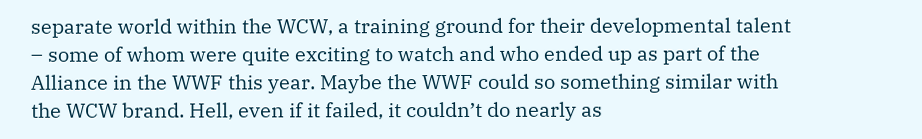separate world within the WCW, a training ground for their developmental talent – some of whom were quite exciting to watch and who ended up as part of the Alliance in the WWF this year. Maybe the WWF could so something similar with the WCW brand. Hell, even if it failed, it couldn’t do nearly as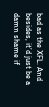bad as the XFL. And besides, it’d just be a damn shame if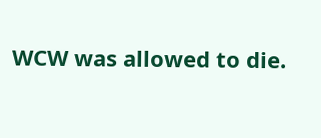WCW was allowed to die.